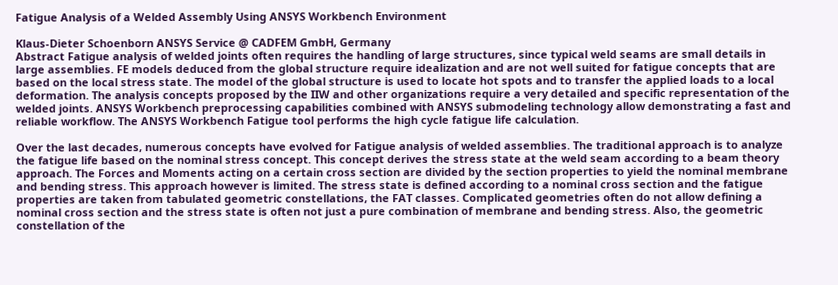Fatigue Analysis of a Welded Assembly Using ANSYS Workbench Environment

Klaus-Dieter Schoenborn ANSYS Service @ CADFEM GmbH, Germany
Abstract Fatigue analysis of welded joints often requires the handling of large structures, since typical weld seams are small details in large assemblies. FE models deduced from the global structure require idealization and are not well suited for fatigue concepts that are based on the local stress state. The model of the global structure is used to locate hot spots and to transfer the applied loads to a local deformation. The analysis concepts proposed by the IIW and other organizations require a very detailed and specific representation of the welded joints. ANSYS Workbench preprocessing capabilities combined with ANSYS submodeling technology allow demonstrating a fast and reliable workflow. The ANSYS Workbench Fatigue tool performs the high cycle fatigue life calculation.

Over the last decades, numerous concepts have evolved for Fatigue analysis of welded assemblies. The traditional approach is to analyze the fatigue life based on the nominal stress concept. This concept derives the stress state at the weld seam according to a beam theory approach. The Forces and Moments acting on a certain cross section are divided by the section properties to yield the nominal membrane and bending stress. This approach however is limited. The stress state is defined according to a nominal cross section and the fatigue properties are taken from tabulated geometric constellations, the FAT classes. Complicated geometries often do not allow defining a nominal cross section and the stress state is often not just a pure combination of membrane and bending stress. Also, the geometric constellation of the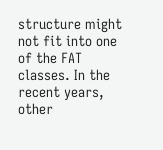structure might not fit into one of the FAT classes. In the recent years, other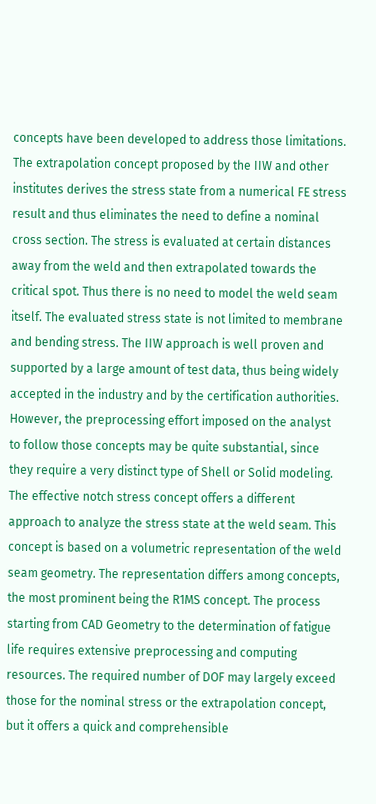concepts have been developed to address those limitations. The extrapolation concept proposed by the IIW and other institutes derives the stress state from a numerical FE stress result and thus eliminates the need to define a nominal cross section. The stress is evaluated at certain distances away from the weld and then extrapolated towards the critical spot. Thus there is no need to model the weld seam itself. The evaluated stress state is not limited to membrane and bending stress. The IIW approach is well proven and supported by a large amount of test data, thus being widely accepted in the industry and by the certification authorities. However, the preprocessing effort imposed on the analyst to follow those concepts may be quite substantial, since they require a very distinct type of Shell or Solid modeling. The effective notch stress concept offers a different approach to analyze the stress state at the weld seam. This concept is based on a volumetric representation of the weld seam geometry. The representation differs among concepts, the most prominent being the R1MS concept. The process starting from CAD Geometry to the determination of fatigue life requires extensive preprocessing and computing resources. The required number of DOF may largely exceed those for the nominal stress or the extrapolation concept, but it offers a quick and comprehensible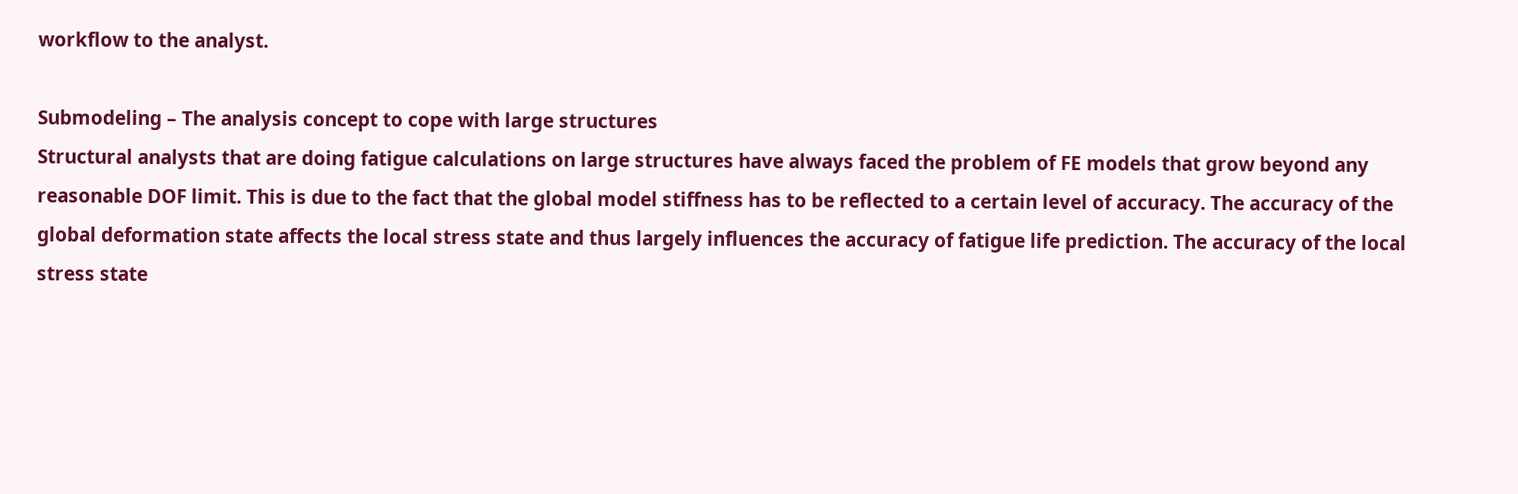workflow to the analyst.

Submodeling – The analysis concept to cope with large structures
Structural analysts that are doing fatigue calculations on large structures have always faced the problem of FE models that grow beyond any reasonable DOF limit. This is due to the fact that the global model stiffness has to be reflected to a certain level of accuracy. The accuracy of the global deformation state affects the local stress state and thus largely influences the accuracy of fatigue life prediction. The accuracy of the local stress state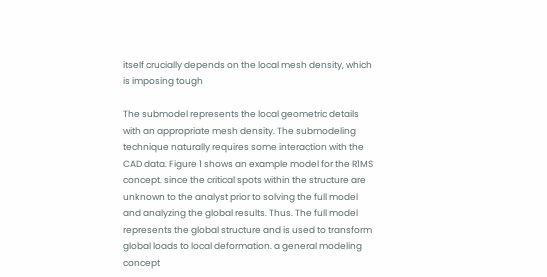itself crucially depends on the local mesh density, which is imposing tough

The submodel represents the local geometric details with an appropriate mesh density. The submodeling technique naturally requires some interaction with the CAD data. Figure 1 shows an example model for the R1MS concept. since the critical spots within the structure are unknown to the analyst prior to solving the full model and analyzing the global results. Thus. The full model represents the global structure and is used to transform global loads to local deformation. a general modeling concept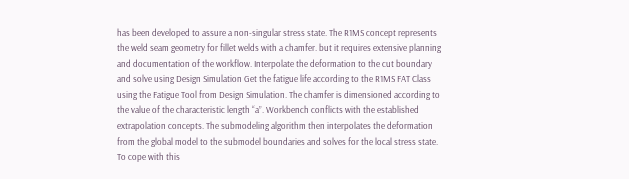has been developed to assure a non-singular stress state. The R1MS concept represents the weld seam geometry for fillet welds with a chamfer. but it requires extensive planning and documentation of the workflow. Interpolate the deformation to the cut boundary and solve using Design Simulation Get the fatigue life according to the R1MS FAT Class using the Fatigue Tool from Design Simulation. The chamfer is dimensioned according to the value of the characteristic length “a”. Workbench conflicts with the established extrapolation concepts. The submodeling algorithm then interpolates the deformation from the global model to the submodel boundaries and solves for the local stress state. To cope with this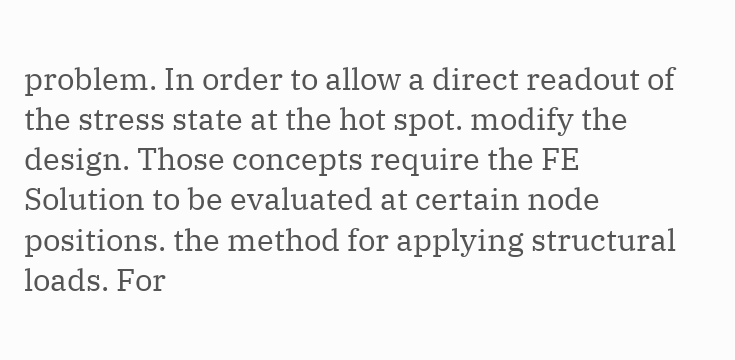problem. In order to allow a direct readout of the stress state at the hot spot. modify the design. Those concepts require the FE Solution to be evaluated at certain node positions. the method for applying structural loads. For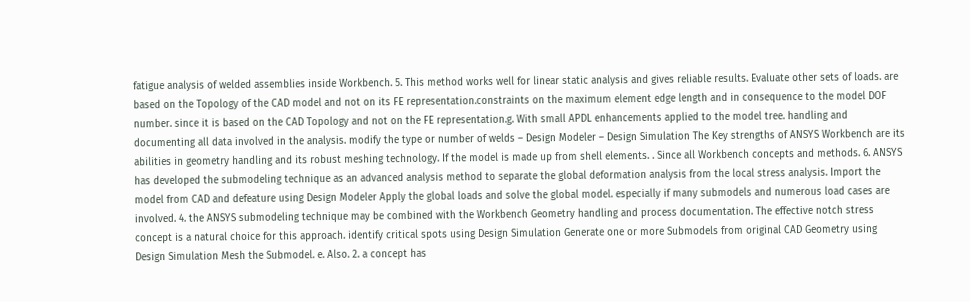fatigue analysis of welded assemblies inside Workbench. 5. This method works well for linear static analysis and gives reliable results. Evaluate other sets of loads. are based on the Topology of the CAD model and not on its FE representation.constraints on the maximum element edge length and in consequence to the model DOF number. since it is based on the CAD Topology and not on the FE representation.g. With small APDL enhancements applied to the model tree. handling and documenting all data involved in the analysis. modify the type or number of welds – Design Modeler – Design Simulation The Key strengths of ANSYS Workbench are its abilities in geometry handling and its robust meshing technology. If the model is made up from shell elements. . Since all Workbench concepts and methods. 6. ANSYS has developed the submodeling technique as an advanced analysis method to separate the global deformation analysis from the local stress analysis. Import the model from CAD and defeature using Design Modeler Apply the global loads and solve the global model. especially if many submodels and numerous load cases are involved. 4. the ANSYS submodeling technique may be combined with the Workbench Geometry handling and process documentation. The effective notch stress concept is a natural choice for this approach. identify critical spots using Design Simulation Generate one or more Submodels from original CAD Geometry using Design Simulation Mesh the Submodel. e. Also. 2. a concept has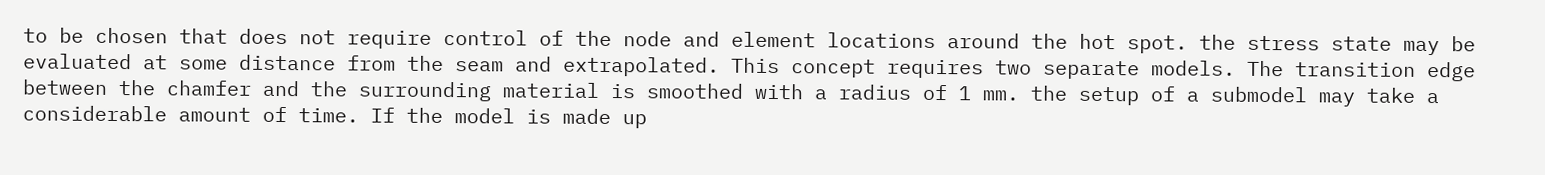to be chosen that does not require control of the node and element locations around the hot spot. the stress state may be evaluated at some distance from the seam and extrapolated. This concept requires two separate models. The transition edge between the chamfer and the surrounding material is smoothed with a radius of 1 mm. the setup of a submodel may take a considerable amount of time. If the model is made up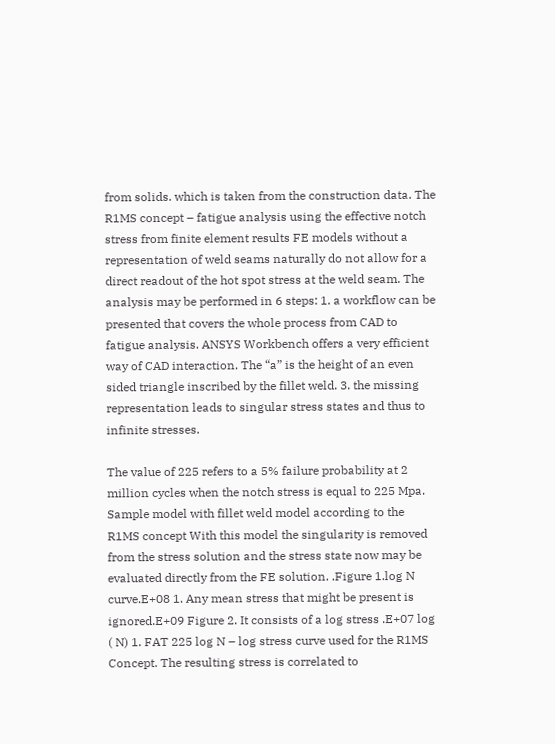from solids. which is taken from the construction data. The R1MS concept – fatigue analysis using the effective notch stress from finite element results FE models without a representation of weld seams naturally do not allow for a direct readout of the hot spot stress at the weld seam. The analysis may be performed in 6 steps: 1. a workflow can be presented that covers the whole process from CAD to fatigue analysis. ANSYS Workbench offers a very efficient way of CAD interaction. The “a” is the height of an even sided triangle inscribed by the fillet weld. 3. the missing representation leads to singular stress states and thus to infinite stresses.

The value of 225 refers to a 5% failure probability at 2 million cycles when the notch stress is equal to 225 Mpa. Sample model with fillet weld model according to the R1MS concept With this model the singularity is removed from the stress solution and the stress state now may be evaluated directly from the FE solution. .Figure 1.log N curve.E+08 1. Any mean stress that might be present is ignored.E+09 Figure 2. It consists of a log stress .E+07 log ( N) 1. FAT 225 log N – log stress curve used for the R1MS Concept. The resulting stress is correlated to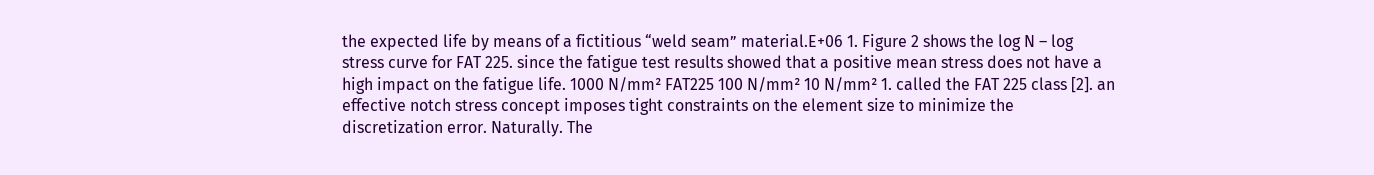the expected life by means of a fictitious “weld seam” material.E+06 1. Figure 2 shows the log N – log stress curve for FAT 225. since the fatigue test results showed that a positive mean stress does not have a high impact on the fatigue life. 1000 N/mm² FAT225 100 N/mm² 10 N/mm² 1. called the FAT 225 class [2]. an effective notch stress concept imposes tight constraints on the element size to minimize the discretization error. Naturally. The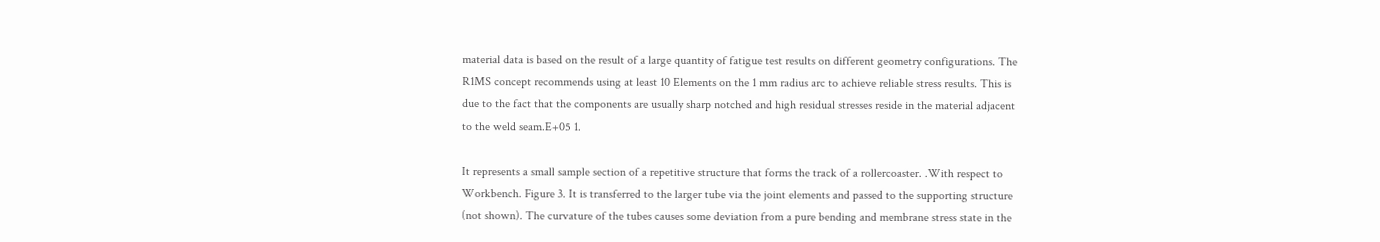material data is based on the result of a large quantity of fatigue test results on different geometry configurations. The R1MS concept recommends using at least 10 Elements on the 1 mm radius arc to achieve reliable stress results. This is due to the fact that the components are usually sharp notched and high residual stresses reside in the material adjacent to the weld seam.E+05 1.

It represents a small sample section of a repetitive structure that forms the track of a rollercoaster. .With respect to Workbench. Figure 3. It is transferred to the larger tube via the joint elements and passed to the supporting structure (not shown). The curvature of the tubes causes some deviation from a pure bending and membrane stress state in the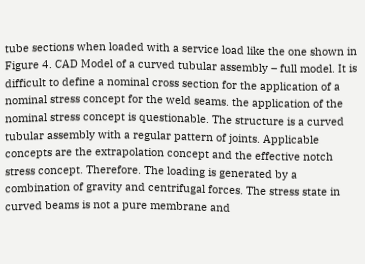tube sections when loaded with a service load like the one shown in Figure 4. CAD Model of a curved tubular assembly – full model. It is difficult to define a nominal cross section for the application of a nominal stress concept for the weld seams. the application of the nominal stress concept is questionable. The structure is a curved tubular assembly with a regular pattern of joints. Applicable concepts are the extrapolation concept and the effective notch stress concept. Therefore. The loading is generated by a combination of gravity and centrifugal forces. The stress state in curved beams is not a pure membrane and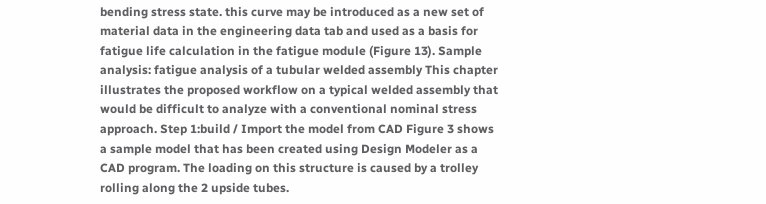bending stress state. this curve may be introduced as a new set of material data in the engineering data tab and used as a basis for fatigue life calculation in the fatigue module (Figure 13). Sample analysis: fatigue analysis of a tubular welded assembly This chapter illustrates the proposed workflow on a typical welded assembly that would be difficult to analyze with a conventional nominal stress approach. Step 1:build / Import the model from CAD Figure 3 shows a sample model that has been created using Design Modeler as a CAD program. The loading on this structure is caused by a trolley rolling along the 2 upside tubes.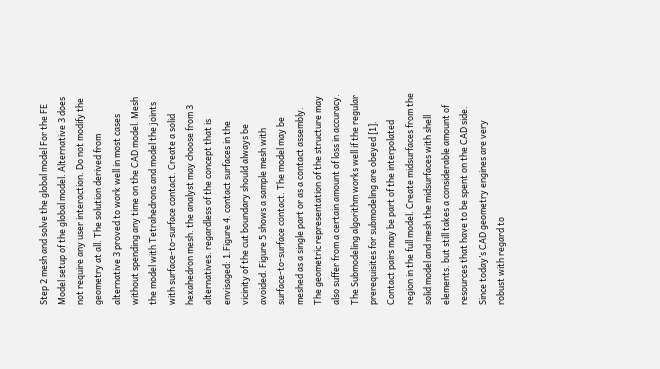Step 2 mesh and solve the global model For the FE Model setup of the global model. Alternative 3 does not require any user interaction. Do not modify the geometry at all. The solution derived from alternative 3 proved to work well in most cases without spending any time on the CAD model. Mesh the model with Tetrahedrons and model the joints with surface-to-surface contact. Create a solid hexahedron mesh. the analyst may choose from 3 alternatives. regardless of the concept that is envisaged: 1.Figure 4. contact surfaces in the vicinity of the cut boundary should always be avoided. Figure 5 shows a sample mesh with surface-to-surface contact. The model may be meshed as a single part or as a contact assembly. The geometric representation of the structure may also suffer from a certain amount of loss in accuracy. The Submodeling algorithm works well if the regular prerequisites for submodeling are obeyed [1]. Contact pairs may be part of the interpolated region in the full model. Create midsurfaces from the solid model and mesh the midsurfaces with shell elements. but still takes a considerable amount of resources that have to be spent on the CAD side. Since today’s CAD geometry engines are very robust with regard to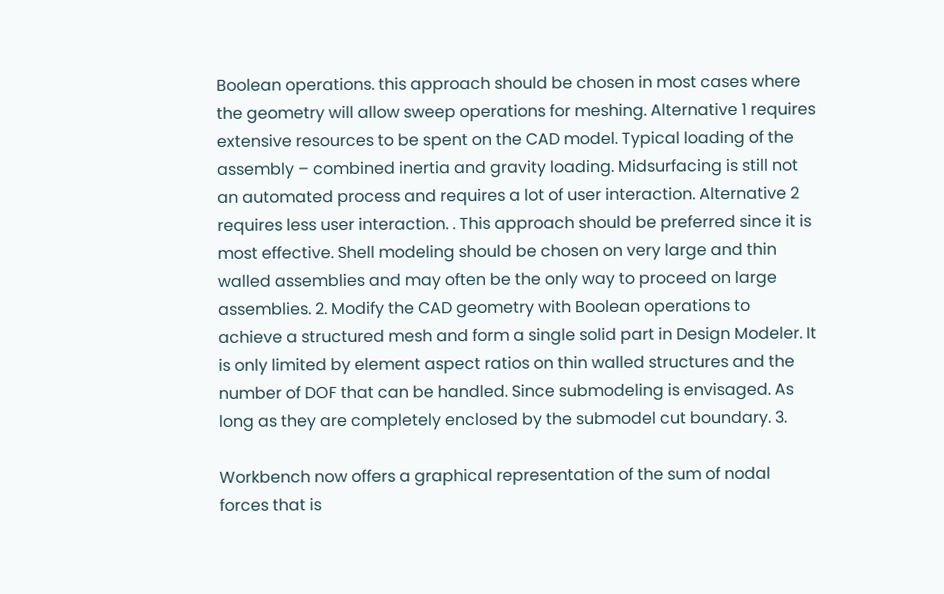Boolean operations. this approach should be chosen in most cases where the geometry will allow sweep operations for meshing. Alternative 1 requires extensive resources to be spent on the CAD model. Typical loading of the assembly – combined inertia and gravity loading. Midsurfacing is still not an automated process and requires a lot of user interaction. Alternative 2 requires less user interaction. . This approach should be preferred since it is most effective. Shell modeling should be chosen on very large and thin walled assemblies and may often be the only way to proceed on large assemblies. 2. Modify the CAD geometry with Boolean operations to achieve a structured mesh and form a single solid part in Design Modeler. It is only limited by element aspect ratios on thin walled structures and the number of DOF that can be handled. Since submodeling is envisaged. As long as they are completely enclosed by the submodel cut boundary. 3.

Workbench now offers a graphical representation of the sum of nodal forces that is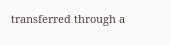transferred through a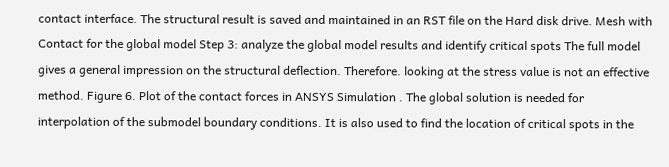contact interface. The structural result is saved and maintained in an RST file on the Hard disk drive. Mesh with Contact for the global model Step 3: analyze the global model results and identify critical spots The full model gives a general impression on the structural deflection. Therefore. looking at the stress value is not an effective method. Figure 6. Plot of the contact forces in ANSYS Simulation . The global solution is needed for interpolation of the submodel boundary conditions. It is also used to find the location of critical spots in the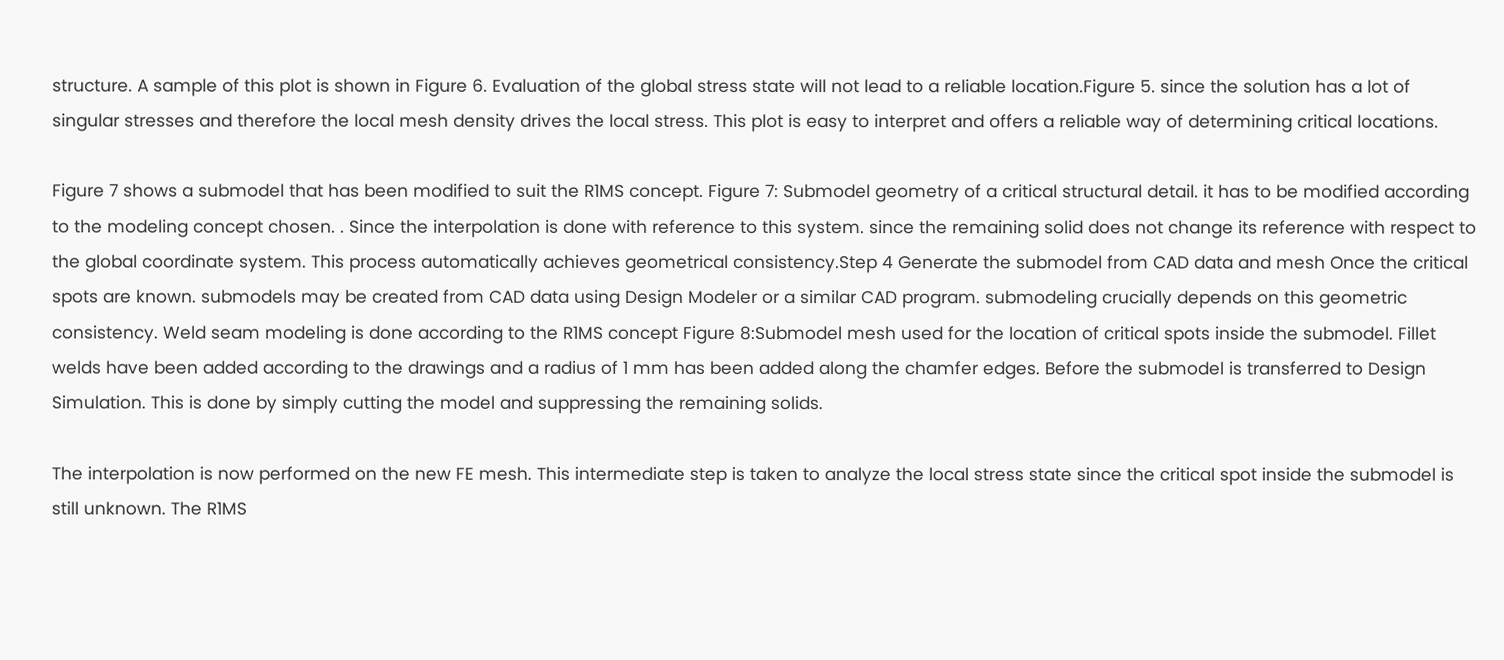structure. A sample of this plot is shown in Figure 6. Evaluation of the global stress state will not lead to a reliable location.Figure 5. since the solution has a lot of singular stresses and therefore the local mesh density drives the local stress. This plot is easy to interpret and offers a reliable way of determining critical locations.

Figure 7 shows a submodel that has been modified to suit the R1MS concept. Figure 7: Submodel geometry of a critical structural detail. it has to be modified according to the modeling concept chosen. . Since the interpolation is done with reference to this system. since the remaining solid does not change its reference with respect to the global coordinate system. This process automatically achieves geometrical consistency.Step 4 Generate the submodel from CAD data and mesh Once the critical spots are known. submodels may be created from CAD data using Design Modeler or a similar CAD program. submodeling crucially depends on this geometric consistency. Weld seam modeling is done according to the R1MS concept Figure 8:Submodel mesh used for the location of critical spots inside the submodel. Fillet welds have been added according to the drawings and a radius of 1 mm has been added along the chamfer edges. Before the submodel is transferred to Design Simulation. This is done by simply cutting the model and suppressing the remaining solids.

The interpolation is now performed on the new FE mesh. This intermediate step is taken to analyze the local stress state since the critical spot inside the submodel is still unknown. The R1MS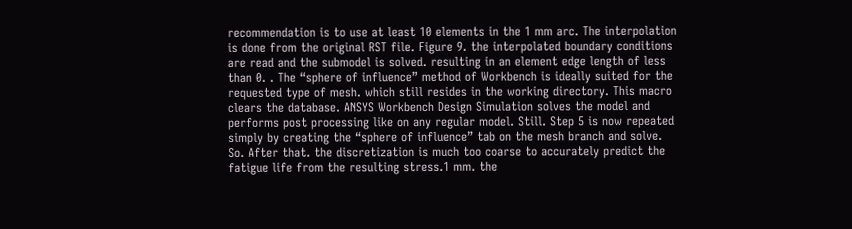recommendation is to use at least 10 elements in the 1 mm arc. The interpolation is done from the original RST file. Figure 9. the interpolated boundary conditions are read and the submodel is solved. resulting in an element edge length of less than 0. . The “sphere of influence” method of Workbench is ideally suited for the requested type of mesh. which still resides in the working directory. This macro clears the database. ANSYS Workbench Design Simulation solves the model and performs post processing like on any regular model. Still. Step 5 is now repeated simply by creating the “sphere of influence” tab on the mesh branch and solve. So. After that. the discretization is much too coarse to accurately predict the fatigue life from the resulting stress.1 mm. the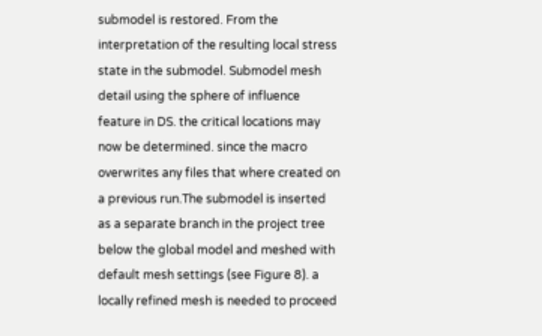submodel is restored. From the interpretation of the resulting local stress state in the submodel. Submodel mesh detail using the sphere of influence feature in DS. the critical locations may now be determined. since the macro overwrites any files that where created on a previous run.The submodel is inserted as a separate branch in the project tree below the global model and meshed with default mesh settings (see Figure 8). a locally refined mesh is needed to proceed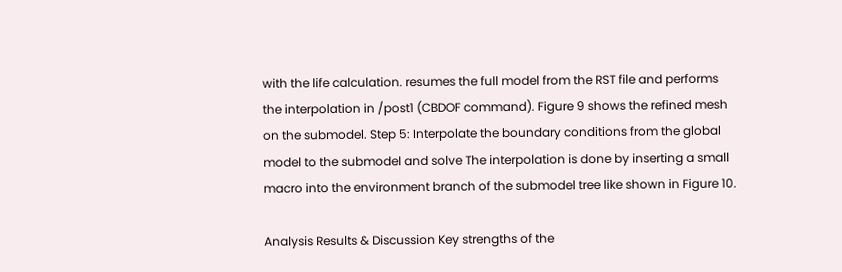with the life calculation. resumes the full model from the RST file and performs the interpolation in /post1 (CBDOF command). Figure 9 shows the refined mesh on the submodel. Step 5: Interpolate the boundary conditions from the global model to the submodel and solve The interpolation is done by inserting a small macro into the environment branch of the submodel tree like shown in Figure 10.

Analysis Results & Discussion Key strengths of the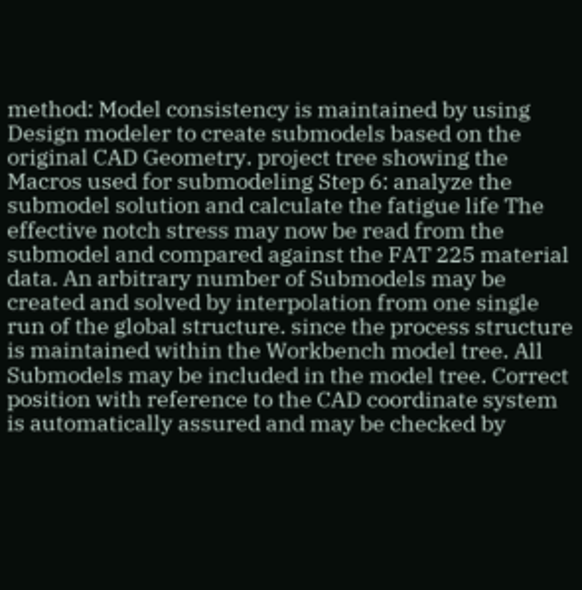method: Model consistency is maintained by using Design modeler to create submodels based on the original CAD Geometry. project tree showing the Macros used for submodeling Step 6: analyze the submodel solution and calculate the fatigue life The effective notch stress may now be read from the submodel and compared against the FAT 225 material data. An arbitrary number of Submodels may be created and solved by interpolation from one single run of the global structure. since the process structure is maintained within the Workbench model tree. All Submodels may be included in the model tree. Correct position with reference to the CAD coordinate system is automatically assured and may be checked by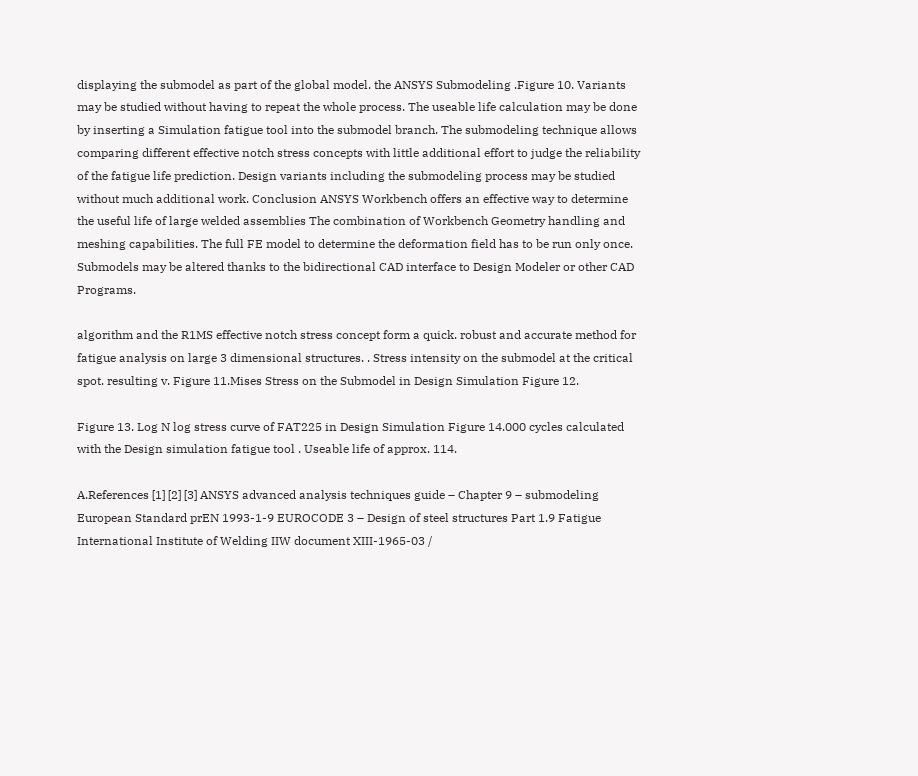displaying the submodel as part of the global model. the ANSYS Submodeling .Figure 10. Variants may be studied without having to repeat the whole process. The useable life calculation may be done by inserting a Simulation fatigue tool into the submodel branch. The submodeling technique allows comparing different effective notch stress concepts with little additional effort to judge the reliability of the fatigue life prediction. Design variants including the submodeling process may be studied without much additional work. Conclusion ANSYS Workbench offers an effective way to determine the useful life of large welded assemblies The combination of Workbench Geometry handling and meshing capabilities. The full FE model to determine the deformation field has to be run only once. Submodels may be altered thanks to the bidirectional CAD interface to Design Modeler or other CAD Programs.

algorithm and the R1MS effective notch stress concept form a quick. robust and accurate method for fatigue analysis on large 3 dimensional structures. . Stress intensity on the submodel at the critical spot. resulting v. Figure 11.Mises Stress on the Submodel in Design Simulation Figure 12.

Figure 13. Log N log stress curve of FAT225 in Design Simulation Figure 14.000 cycles calculated with the Design simulation fatigue tool . Useable life of approx. 114.

A.References [1] [2] [3] ANSYS advanced analysis techniques guide – Chapter 9 – submodeling European Standard prEN 1993-1-9 EUROCODE 3 – Design of steel structures Part 1.9 Fatigue International Institute of Welding IIW document XIII-1965-03 /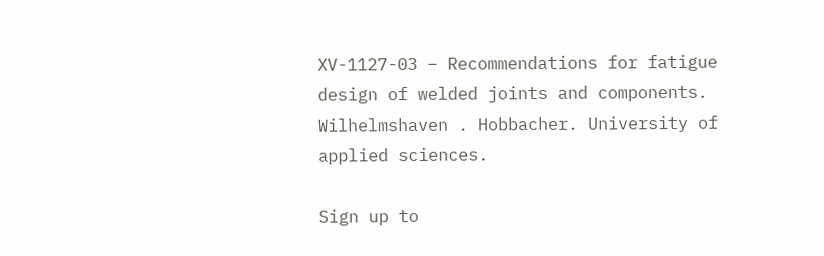XV-1127-03 – Recommendations for fatigue design of welded joints and components. Wilhelmshaven . Hobbacher. University of applied sciences.

Sign up to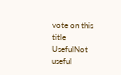vote on this title
UsefulNot useful